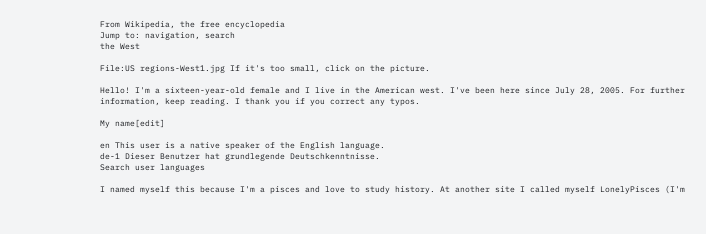From Wikipedia, the free encyclopedia
Jump to: navigation, search
the West

File:US regions-West1.jpg If it's too small, click on the picture.

Hello! I'm a sixteen-year-old female and I live in the American west. I've been here since July 28, 2005. For further information, keep reading. I thank you if you correct any typos.

My name[edit]

en This user is a native speaker of the English language.
de-1 Dieser Benutzer hat grundlegende Deutschkenntnisse.
Search user languages

I named myself this because I'm a pisces and love to study history. At another site I called myself LonelyPisces (I'm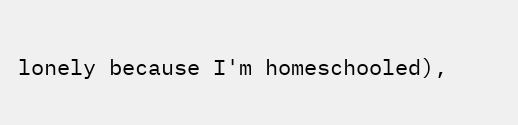lonely because I'm homeschooled),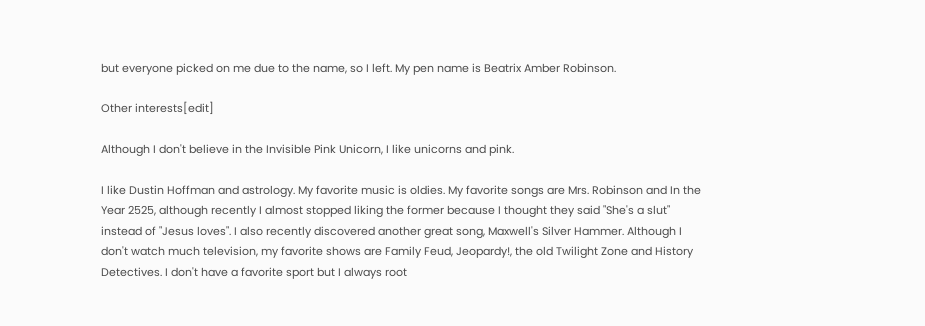but everyone picked on me due to the name, so I left. My pen name is Beatrix Amber Robinson.

Other interests[edit]

Although I don't believe in the Invisible Pink Unicorn, I like unicorns and pink.

I like Dustin Hoffman and astrology. My favorite music is oldies. My favorite songs are Mrs. Robinson and In the Year 2525, although recently I almost stopped liking the former because I thought they said "She's a slut" instead of "Jesus loves". I also recently discovered another great song, Maxwell's Silver Hammer. Although I don't watch much television, my favorite shows are Family Feud, Jeopardy!, the old Twilight Zone and History Detectives. I don't have a favorite sport but I always root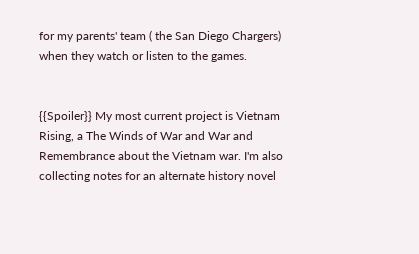for my parents' team ( the San Diego Chargers) when they watch or listen to the games.


{{Spoiler}} My most current project is Vietnam Rising, a The Winds of War and War and Remembrance about the Vietnam war. I'm also collecting notes for an alternate history novel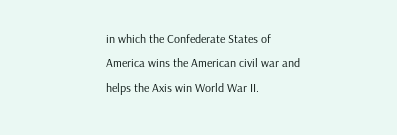in which the Confederate States of America wins the American civil war and helps the Axis win World War II.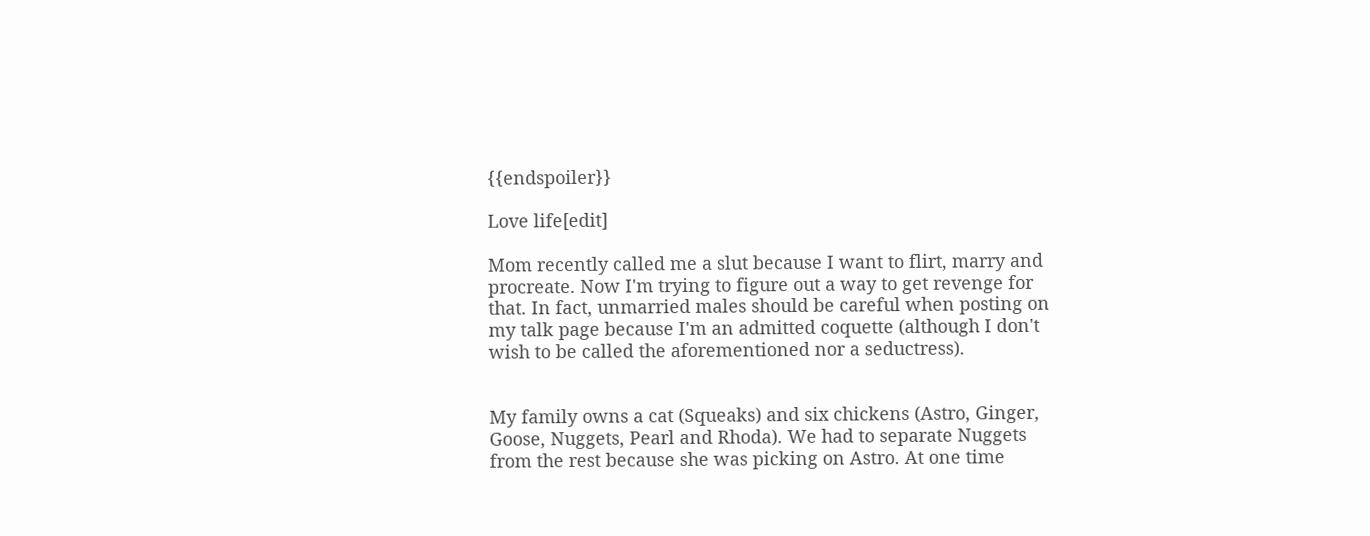{{endspoiler}}

Love life[edit]

Mom recently called me a slut because I want to flirt, marry and procreate. Now I'm trying to figure out a way to get revenge for that. In fact, unmarried males should be careful when posting on my talk page because I'm an admitted coquette (although I don't wish to be called the aforementioned nor a seductress).


My family owns a cat (Squeaks) and six chickens (Astro, Ginger, Goose, Nuggets, Pearl and Rhoda). We had to separate Nuggets from the rest because she was picking on Astro. At one time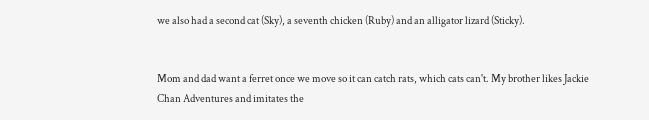we also had a second cat (Sky), a seventh chicken (Ruby) and an alligator lizard (Sticky).


Mom and dad want a ferret once we move so it can catch rats, which cats can't. My brother likes Jackie Chan Adventures and imitates the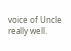voice of Uncle really well.